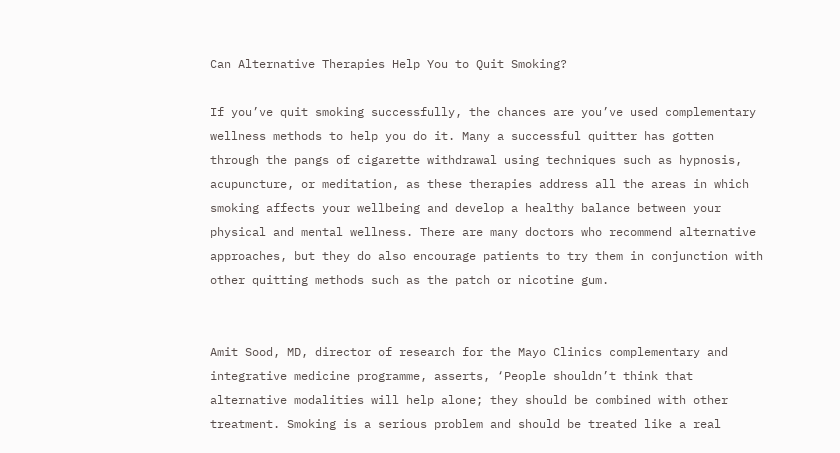Can Alternative Therapies Help You to Quit Smoking?

If you’ve quit smoking successfully, the chances are you’ve used complementary wellness methods to help you do it. Many a successful quitter has gotten through the pangs of cigarette withdrawal using techniques such as hypnosis, acupuncture, or meditation, as these therapies address all the areas in which smoking affects your wellbeing and develop a healthy balance between your physical and mental wellness. There are many doctors who recommend alternative approaches, but they do also encourage patients to try them in conjunction with other quitting methods such as the patch or nicotine gum.


Amit Sood, MD, director of research for the Mayo Clinics complementary and integrative medicine programme, asserts, ‘People shouldn’t think that alternative modalities will help alone; they should be combined with other treatment. Smoking is a serious problem and should be treated like a real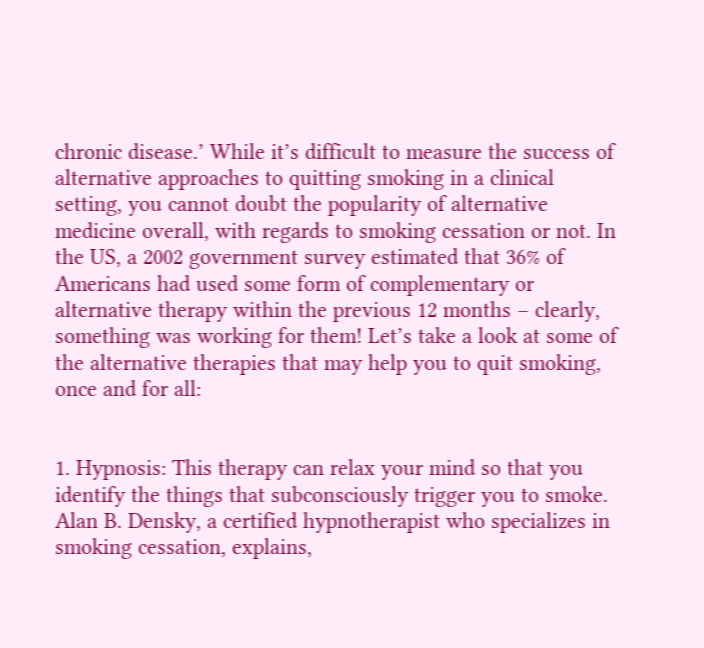chronic disease.’ While it’s difficult to measure the success of alternative approaches to quitting smoking in a clinical setting, you cannot doubt the popularity of alternative medicine overall, with regards to smoking cessation or not. In the US, a 2002 government survey estimated that 36% of Americans had used some form of complementary or alternative therapy within the previous 12 months – clearly, something was working for them! Let’s take a look at some of the alternative therapies that may help you to quit smoking, once and for all:


1. Hypnosis: This therapy can relax your mind so that you identify the things that subconsciously trigger you to smoke. Alan B. Densky, a certified hypnotherapist who specializes in smoking cessation, explains,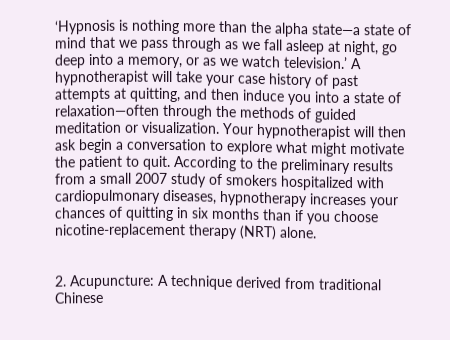‘Hypnosis is nothing more than the alpha state—a state of mind that we pass through as we fall asleep at night, go deep into a memory, or as we watch television.’ A hypnotherapist will take your case history of past attempts at quitting, and then induce you into a state of relaxation—often through the methods of guided meditation or visualization. Your hypnotherapist will then ask begin a conversation to explore what might motivate the patient to quit. According to the preliminary results from a small 2007 study of smokers hospitalized with cardiopulmonary diseases, hypnotherapy increases your chances of quitting in six months than if you choose nicotine-replacement therapy (NRT) alone.


2. Acupuncture: A technique derived from traditional Chinese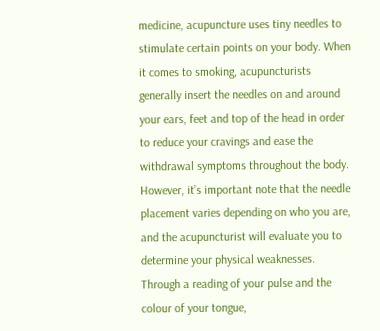medicine, acupuncture uses tiny needles to stimulate certain points on your body. When it comes to smoking, acupuncturists generally insert the needles on and around your ears, feet and top of the head in order to reduce your cravings and ease the withdrawal symptoms throughout the body. However, it’s important note that the needle placement varies depending on who you are, and the acupuncturist will evaluate you to determine your physical weaknesses. Through a reading of your pulse and the colour of your tongue,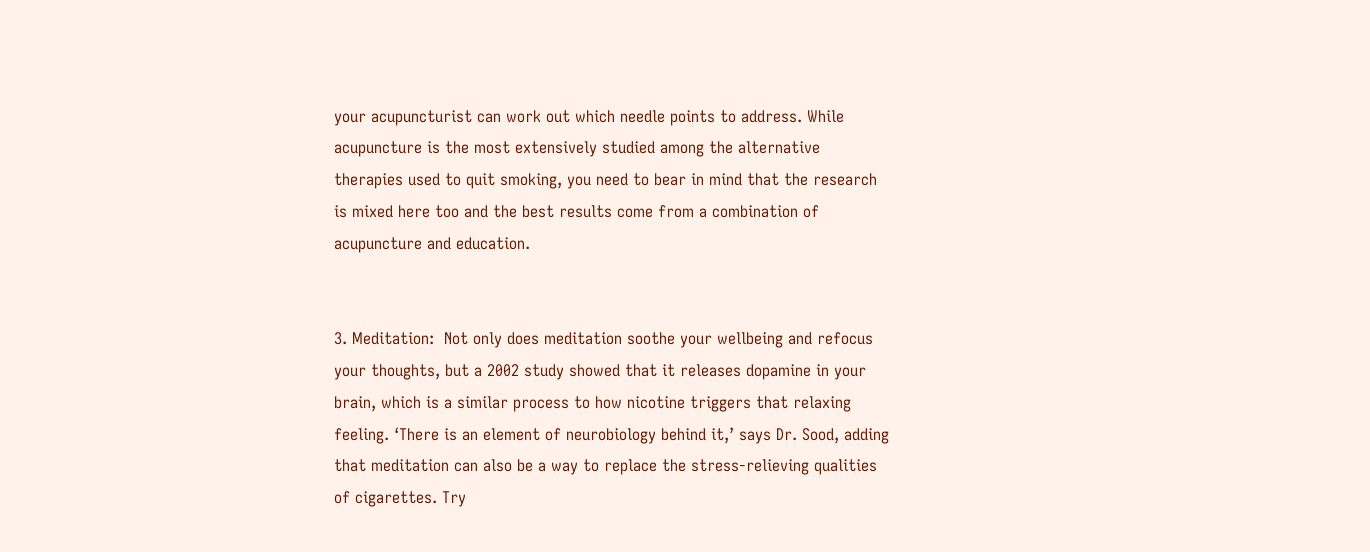your acupuncturist can work out which needle points to address. While acupuncture is the most extensively studied among the alternative therapies used to quit smoking, you need to bear in mind that the research is mixed here too and the best results come from a combination of acupuncture and education.


3. Meditation:  Not only does meditation soothe your wellbeing and refocus your thoughts, but a 2002 study showed that it releases dopamine in your brain, which is a similar process to how nicotine triggers that relaxing feeling. ‘There is an element of neurobiology behind it,’ says Dr. Sood, adding that meditation can also be a way to replace the stress-relieving qualities of cigarettes. Try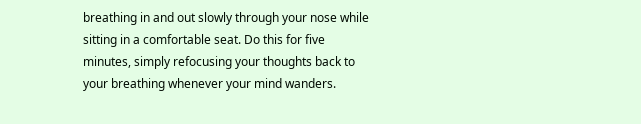breathing in and out slowly through your nose while sitting in a comfortable seat. Do this for five minutes, simply refocusing your thoughts back to your breathing whenever your mind wanders.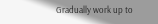Gradually work up to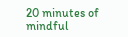20 minutes of mindful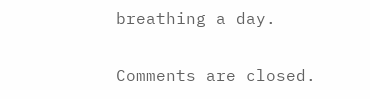breathing a day.

Comments are closed.